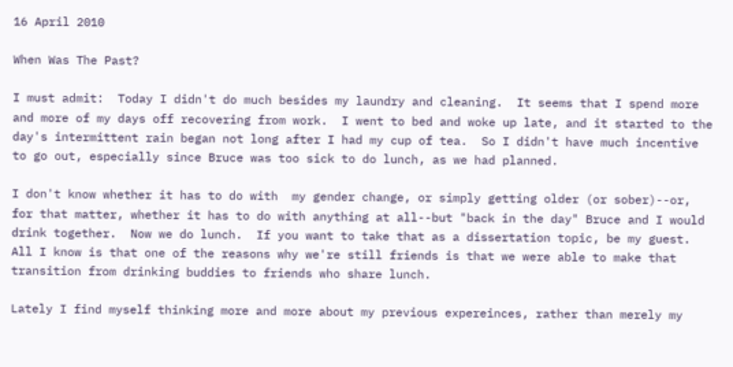16 April 2010

When Was The Past?

I must admit:  Today I didn't do much besides my laundry and cleaning.  It seems that I spend more and more of my days off recovering from work.  I went to bed and woke up late, and it started to the day's intermittent rain began not long after I had my cup of tea.  So I didn't have much incentive to go out, especially since Bruce was too sick to do lunch, as we had planned.

I don't know whether it has to do with  my gender change, or simply getting older (or sober)--or, for that matter, whether it has to do with anything at all--but "back in the day" Bruce and I would drink together.  Now we do lunch.  If you want to take that as a dissertation topic, be my guest. All I know is that one of the reasons why we're still friends is that we were able to make that transition from drinking buddies to friends who share lunch.

Lately I find myself thinking more and more about my previous expereinces, rather than merely my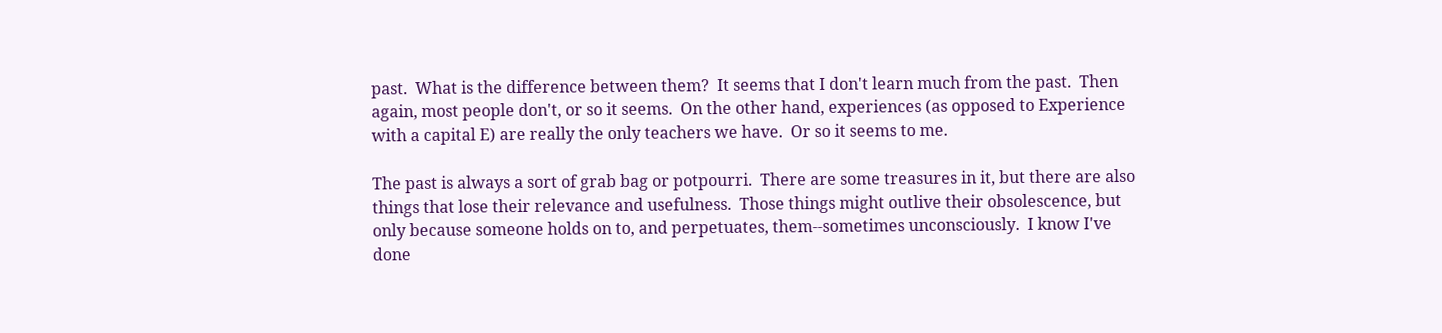past.  What is the difference between them?  It seems that I don't learn much from the past.  Then again, most people don't, or so it seems.  On the other hand, experiences (as opposed to Experience with a capital E) are really the only teachers we have.  Or so it seems to me.

The past is always a sort of grab bag or potpourri.  There are some treasures in it, but there are also things that lose their relevance and usefulness.  Those things might outlive their obsolescence, but only because someone holds on to, and perpetuates, them--sometimes unconsciously.  I know I've done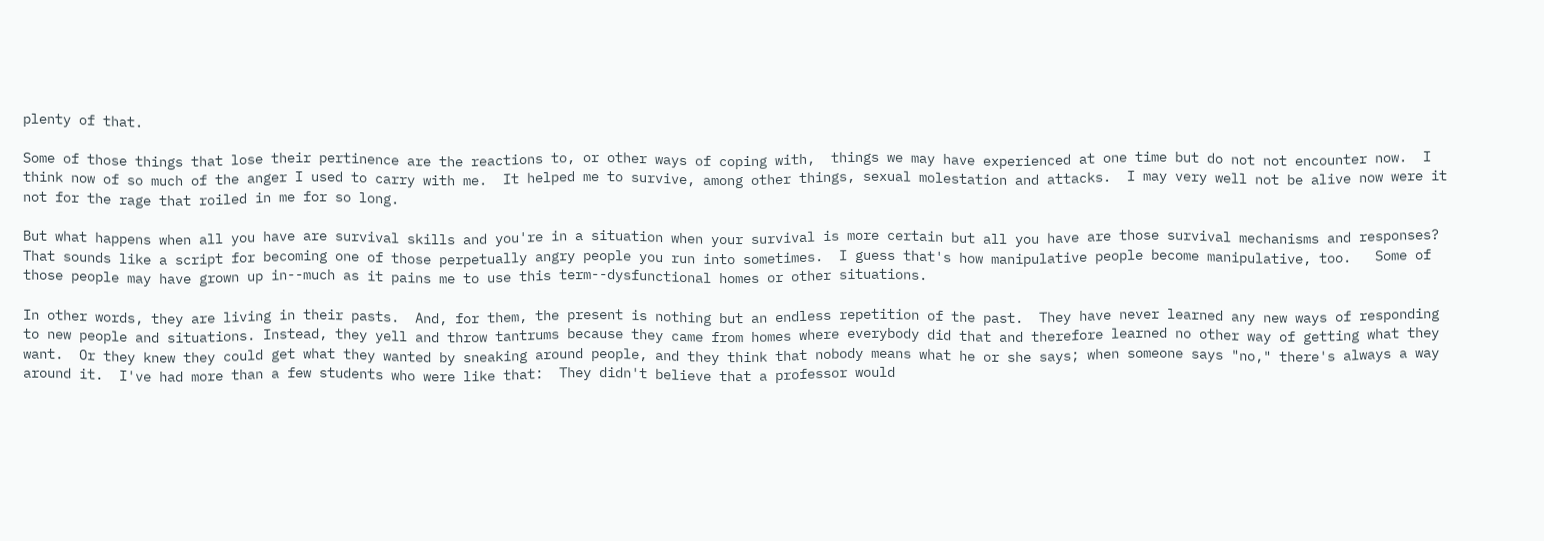plenty of that.

Some of those things that lose their pertinence are the reactions to, or other ways of coping with,  things we may have experienced at one time but do not not encounter now.  I think now of so much of the anger I used to carry with me.  It helped me to survive, among other things, sexual molestation and attacks.  I may very well not be alive now were it not for the rage that roiled in me for so long.

But what happens when all you have are survival skills and you're in a situation when your survival is more certain but all you have are those survival mechanisms and responses?    That sounds like a script for becoming one of those perpetually angry people you run into sometimes.  I guess that's how manipulative people become manipulative, too.   Some of those people may have grown up in--much as it pains me to use this term--dysfunctional homes or other situations.

In other words, they are living in their pasts.  And, for them, the present is nothing but an endless repetition of the past.  They have never learned any new ways of responding to new people and situations. Instead, they yell and throw tantrums because they came from homes where everybody did that and therefore learned no other way of getting what they want.  Or they knew they could get what they wanted by sneaking around people, and they think that nobody means what he or she says; when someone says "no," there's always a way around it.  I've had more than a few students who were like that:  They didn't believe that a professor would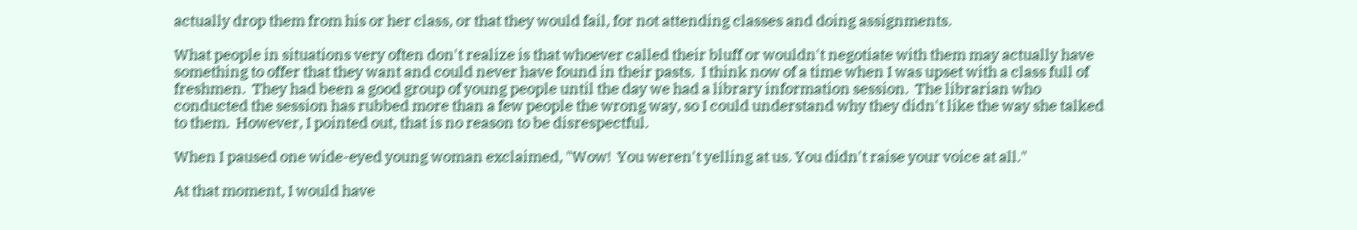actually drop them from his or her class, or that they would fail, for not attending classes and doing assignments.

What people in situations very often don't realize is that whoever called their bluff or wouldn't negotiate with them may actually have something to offer that they want and could never have found in their pasts.  I think now of a time when I was upset with a class full of freshmen.  They had been a good group of young people until the day we had a library information session.  The librarian who conducted the session has rubbed more than a few people the wrong way, so I could understand why they didn't like the way she talked to them.  However, I pointed out, that is no reason to be disrespectful.

When I paused one wide-eyed young woman exclaimed, "Wow!  You weren't yelling at us. You didn't raise your voice at all."

At that moment, I would have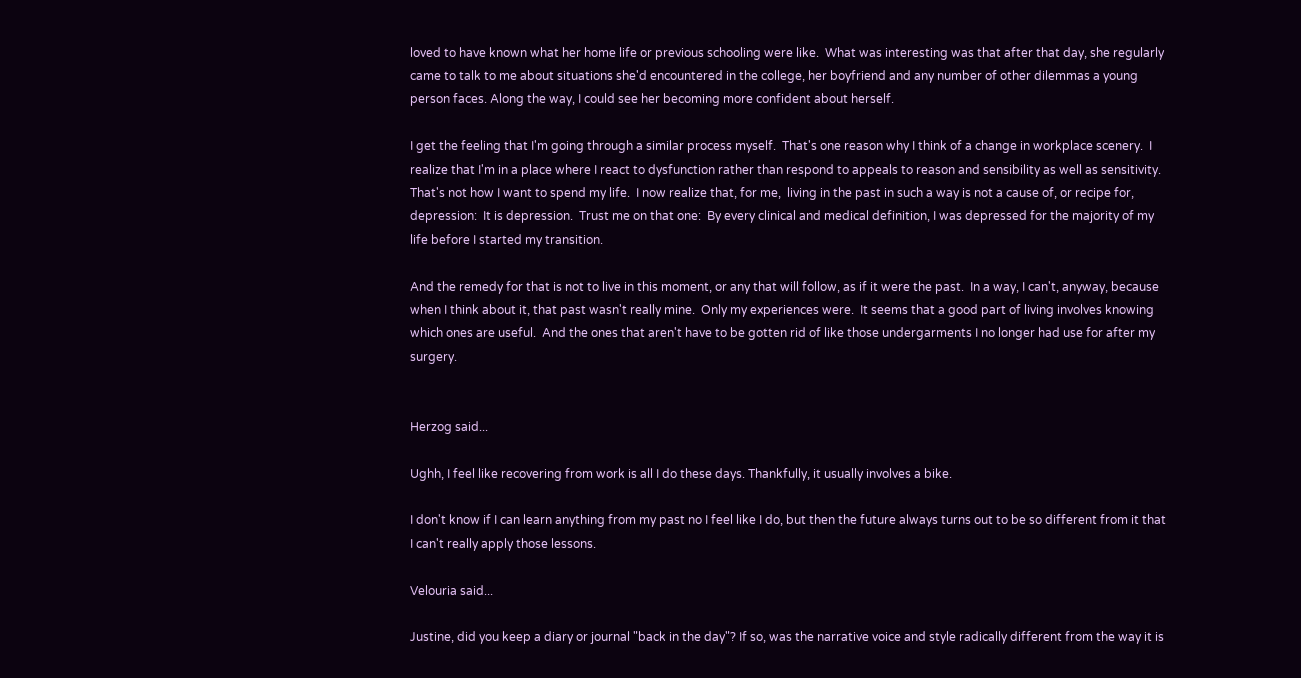loved to have known what her home life or previous schooling were like.  What was interesting was that after that day, she regularly came to talk to me about situations she'd encountered in the college, her boyfriend and any number of other dilemmas a young person faces. Along the way, I could see her becoming more confident about herself.

I get the feeling that I'm going through a similar process myself.  That's one reason why I think of a change in workplace scenery.  I realize that I'm in a place where I react to dysfunction rather than respond to appeals to reason and sensibility as well as sensitivity.  That's not how I want to spend my life.  I now realize that, for me,  living in the past in such a way is not a cause of, or recipe for, depression:  It is depression.  Trust me on that one:  By every clinical and medical definition, I was depressed for the majority of my life before I started my transition.

And the remedy for that is not to live in this moment, or any that will follow, as if it were the past.  In a way, I can't, anyway, because when I think about it, that past wasn't really mine.  Only my experiences were.  It seems that a good part of living involves knowing which ones are useful.  And the ones that aren't have to be gotten rid of like those undergarments I no longer had use for after my surgery.


Herzog said...

Ughh, I feel like recovering from work is all I do these days. Thankfully, it usually involves a bike.

I don't know if I can learn anything from my past no I feel like I do, but then the future always turns out to be so different from it that I can't really apply those lessons.

Velouria said...

Justine, did you keep a diary or journal "back in the day"? If so, was the narrative voice and style radically different from the way it is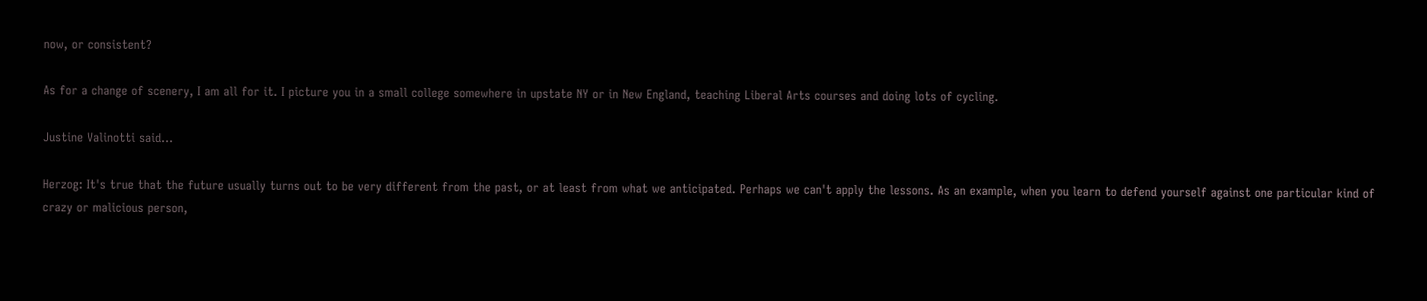now, or consistent?

As for a change of scenery, I am all for it. I picture you in a small college somewhere in upstate NY or in New England, teaching Liberal Arts courses and doing lots of cycling.

Justine Valinotti said...

Herzog: It's true that the future usually turns out to be very different from the past, or at least from what we anticipated. Perhaps we can't apply the lessons. As an example, when you learn to defend yourself against one particular kind of crazy or malicious person,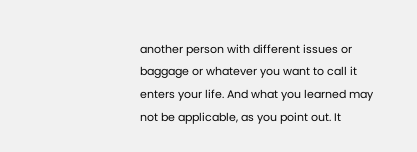another person with different issues or baggage or whatever you want to call it enters your life. And what you learned may not be applicable, as you point out. It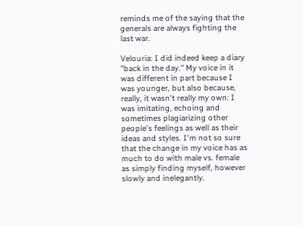reminds me of the saying that the generals are always fighting the last war.

Velouria: I did indeed keep a diary "back in the day." My voice in it was different in part because I was younger, but also because, really, it wasn't really my own: I was imitating, echoing and sometimes plagiarizing other people's feelings as well as their ideas and styles. I'm not so sure that the change in my voice has as much to do with male vs. female as simply finding myself, however slowly and inelegantly.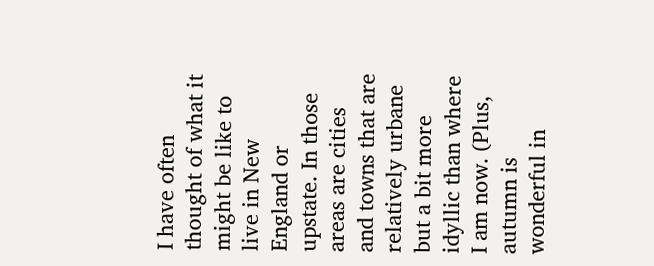I have often thought of what it might be like to live in New England or upstate. In those areas are cities and towns that are relatively urbane but a bit more idyllic than where I am now. (Plus, autumn is wonderful in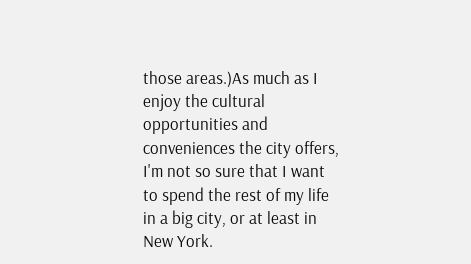those areas.)As much as I enjoy the cultural opportunities and conveniences the city offers, I'm not so sure that I want to spend the rest of my life in a big city, or at least in New York.